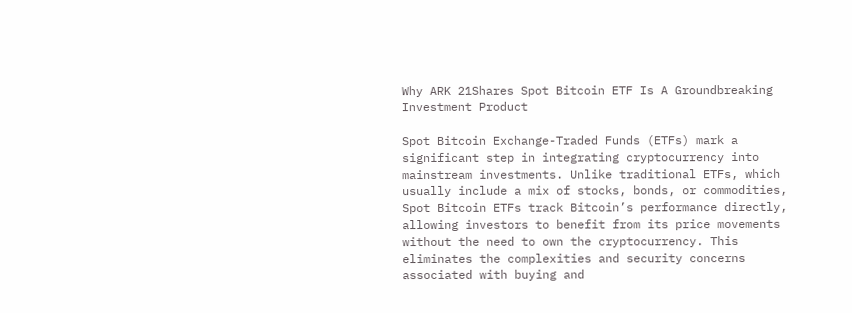Why ARK 21Shares Spot Bitcoin ETF Is A Groundbreaking Investment Product

Spot Bitcoin Exchange-Traded Funds (ETFs) mark a significant step in integrating cryptocurrency into mainstream investments. Unlike traditional ETFs, which usually include a mix of stocks, bonds, or commodities, Spot Bitcoin ETFs track Bitcoin’s performance directly, allowing investors to benefit from its price movements without the need to own the cryptocurrency. This eliminates the complexities and security concerns associated with buying and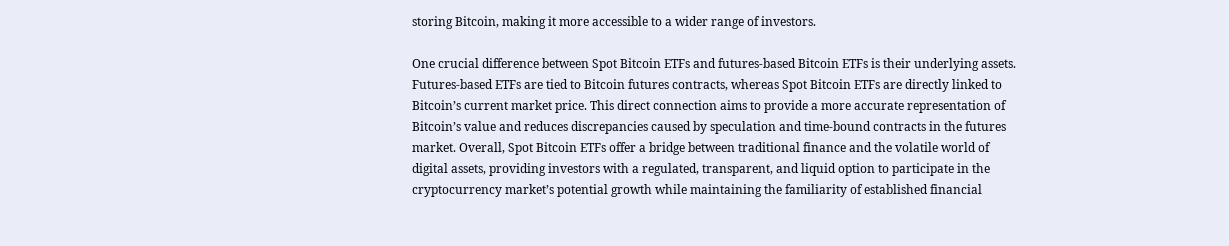storing Bitcoin, making it more accessible to a wider range of investors.

One crucial difference between Spot Bitcoin ETFs and futures-based Bitcoin ETFs is their underlying assets. Futures-based ETFs are tied to Bitcoin futures contracts, whereas Spot Bitcoin ETFs are directly linked to Bitcoin’s current market price. This direct connection aims to provide a more accurate representation of Bitcoin’s value and reduces discrepancies caused by speculation and time-bound contracts in the futures market. Overall, Spot Bitcoin ETFs offer a bridge between traditional finance and the volatile world of digital assets, providing investors with a regulated, transparent, and liquid option to participate in the cryptocurrency market’s potential growth while maintaining the familiarity of established financial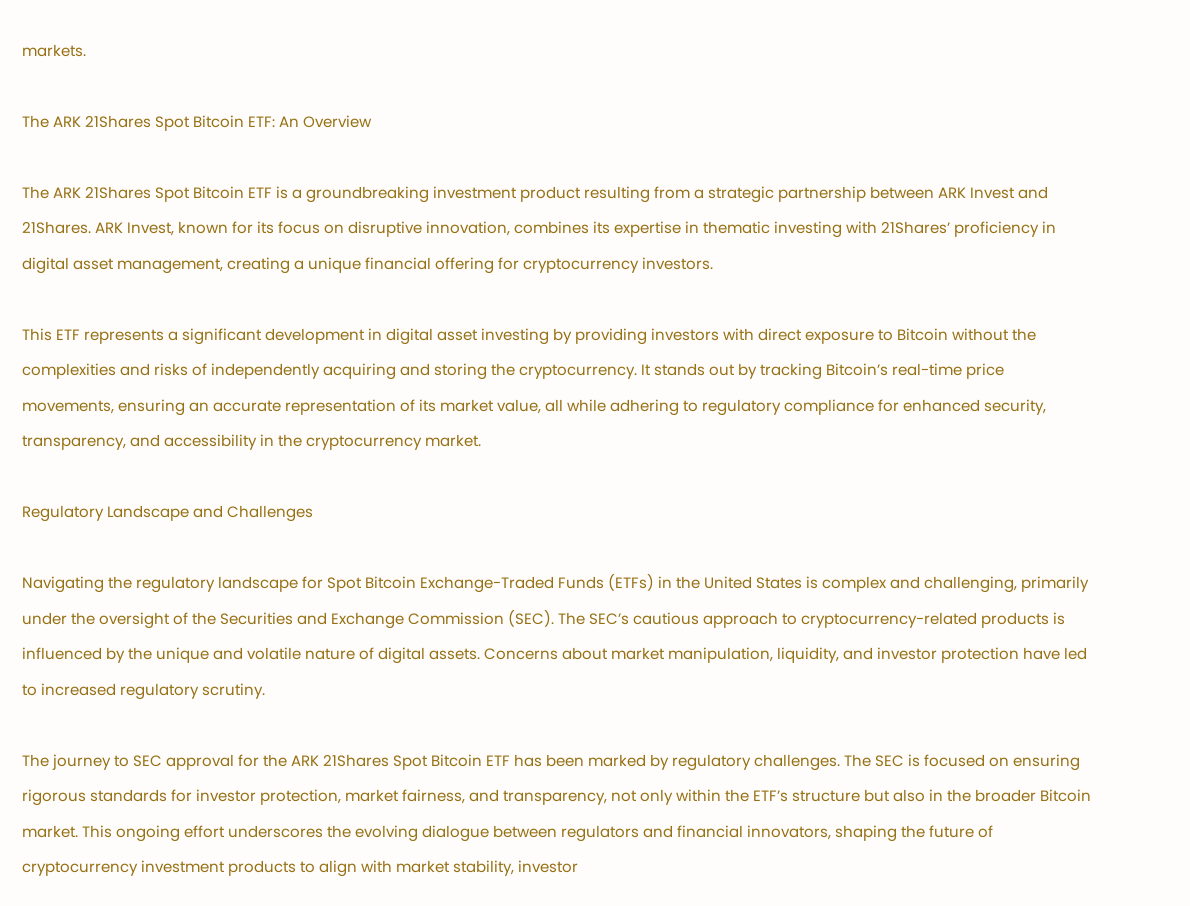markets.

The ARK 21Shares Spot Bitcoin ETF: An Overview

The ARK 21Shares Spot Bitcoin ETF is a groundbreaking investment product resulting from a strategic partnership between ARK Invest and 21Shares. ARK Invest, known for its focus on disruptive innovation, combines its expertise in thematic investing with 21Shares’ proficiency in digital asset management, creating a unique financial offering for cryptocurrency investors.

This ETF represents a significant development in digital asset investing by providing investors with direct exposure to Bitcoin without the complexities and risks of independently acquiring and storing the cryptocurrency. It stands out by tracking Bitcoin’s real-time price movements, ensuring an accurate representation of its market value, all while adhering to regulatory compliance for enhanced security, transparency, and accessibility in the cryptocurrency market.

Regulatory Landscape and Challenges

Navigating the regulatory landscape for Spot Bitcoin Exchange-Traded Funds (ETFs) in the United States is complex and challenging, primarily under the oversight of the Securities and Exchange Commission (SEC). The SEC’s cautious approach to cryptocurrency-related products is influenced by the unique and volatile nature of digital assets. Concerns about market manipulation, liquidity, and investor protection have led to increased regulatory scrutiny.

The journey to SEC approval for the ARK 21Shares Spot Bitcoin ETF has been marked by regulatory challenges. The SEC is focused on ensuring rigorous standards for investor protection, market fairness, and transparency, not only within the ETF’s structure but also in the broader Bitcoin market. This ongoing effort underscores the evolving dialogue between regulators and financial innovators, shaping the future of cryptocurrency investment products to align with market stability, investor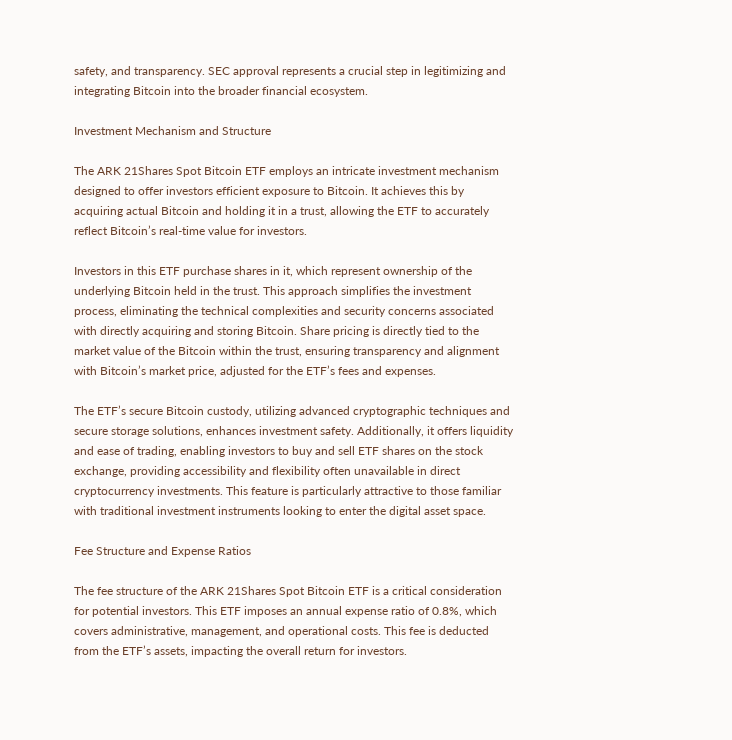safety, and transparency. SEC approval represents a crucial step in legitimizing and integrating Bitcoin into the broader financial ecosystem.

Investment Mechanism and Structure

The ARK 21Shares Spot Bitcoin ETF employs an intricate investment mechanism designed to offer investors efficient exposure to Bitcoin. It achieves this by acquiring actual Bitcoin and holding it in a trust, allowing the ETF to accurately reflect Bitcoin’s real-time value for investors.

Investors in this ETF purchase shares in it, which represent ownership of the underlying Bitcoin held in the trust. This approach simplifies the investment process, eliminating the technical complexities and security concerns associated with directly acquiring and storing Bitcoin. Share pricing is directly tied to the market value of the Bitcoin within the trust, ensuring transparency and alignment with Bitcoin’s market price, adjusted for the ETF’s fees and expenses.

The ETF’s secure Bitcoin custody, utilizing advanced cryptographic techniques and secure storage solutions, enhances investment safety. Additionally, it offers liquidity and ease of trading, enabling investors to buy and sell ETF shares on the stock exchange, providing accessibility and flexibility often unavailable in direct cryptocurrency investments. This feature is particularly attractive to those familiar with traditional investment instruments looking to enter the digital asset space.

Fee Structure and Expense Ratios

The fee structure of the ARK 21Shares Spot Bitcoin ETF is a critical consideration for potential investors. This ETF imposes an annual expense ratio of 0.8%, which covers administrative, management, and operational costs. This fee is deducted from the ETF’s assets, impacting the overall return for investors.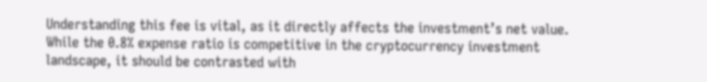Understanding this fee is vital, as it directly affects the investment’s net value. While the 0.8% expense ratio is competitive in the cryptocurrency investment landscape, it should be contrasted with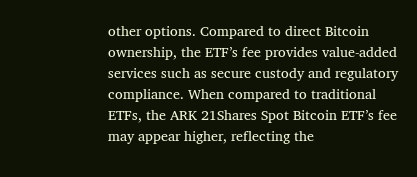other options. Compared to direct Bitcoin ownership, the ETF’s fee provides value-added services such as secure custody and regulatory compliance. When compared to traditional ETFs, the ARK 21Shares Spot Bitcoin ETF’s fee may appear higher, reflecting the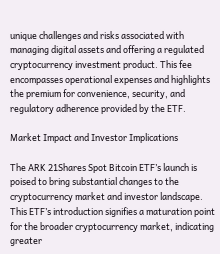unique challenges and risks associated with managing digital assets and offering a regulated cryptocurrency investment product. This fee encompasses operational expenses and highlights the premium for convenience, security, and regulatory adherence provided by the ETF.

Market Impact and Investor Implications

The ARK 21Shares Spot Bitcoin ETF’s launch is poised to bring substantial changes to the cryptocurrency market and investor landscape. This ETF’s introduction signifies a maturation point for the broader cryptocurrency market, indicating greater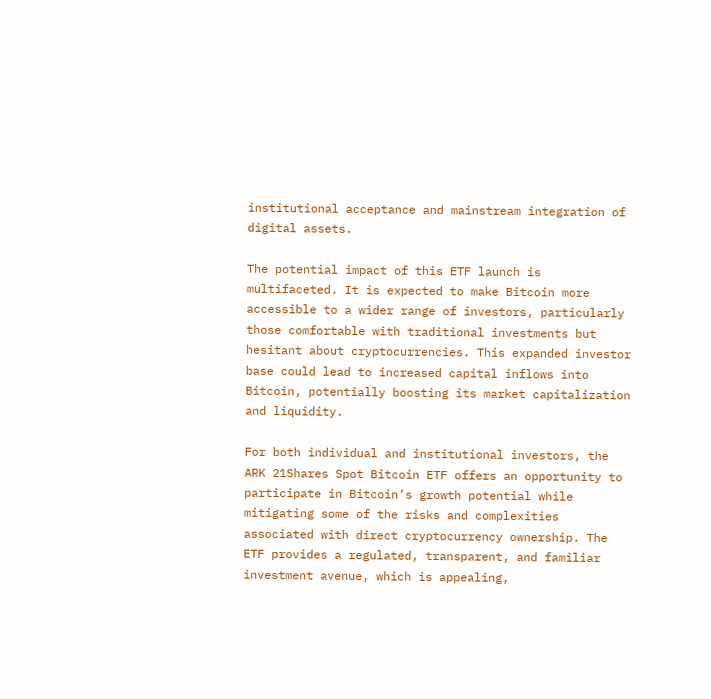institutional acceptance and mainstream integration of digital assets.

The potential impact of this ETF launch is multifaceted. It is expected to make Bitcoin more accessible to a wider range of investors, particularly those comfortable with traditional investments but hesitant about cryptocurrencies. This expanded investor base could lead to increased capital inflows into Bitcoin, potentially boosting its market capitalization and liquidity.

For both individual and institutional investors, the ARK 21Shares Spot Bitcoin ETF offers an opportunity to participate in Bitcoin’s growth potential while mitigating some of the risks and complexities associated with direct cryptocurrency ownership. The ETF provides a regulated, transparent, and familiar investment avenue, which is appealing,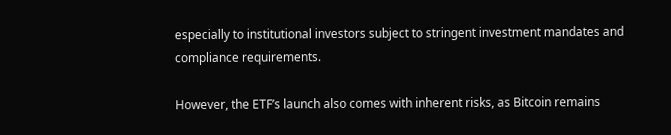especially to institutional investors subject to stringent investment mandates and compliance requirements.

However, the ETF’s launch also comes with inherent risks, as Bitcoin remains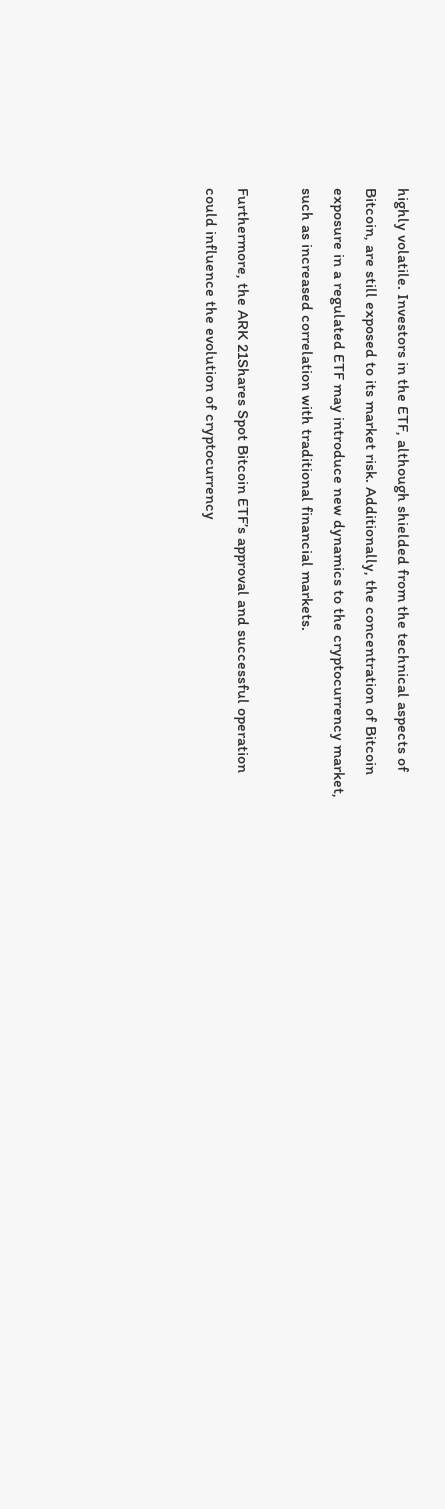highly volatile. Investors in the ETF, although shielded from the technical aspects of Bitcoin, are still exposed to its market risk. Additionally, the concentration of Bitcoin exposure in a regulated ETF may introduce new dynamics to the cryptocurrency market, such as increased correlation with traditional financial markets.

Furthermore, the ARK 21Shares Spot Bitcoin ETF’s approval and successful operation could influence the evolution of cryptocurrency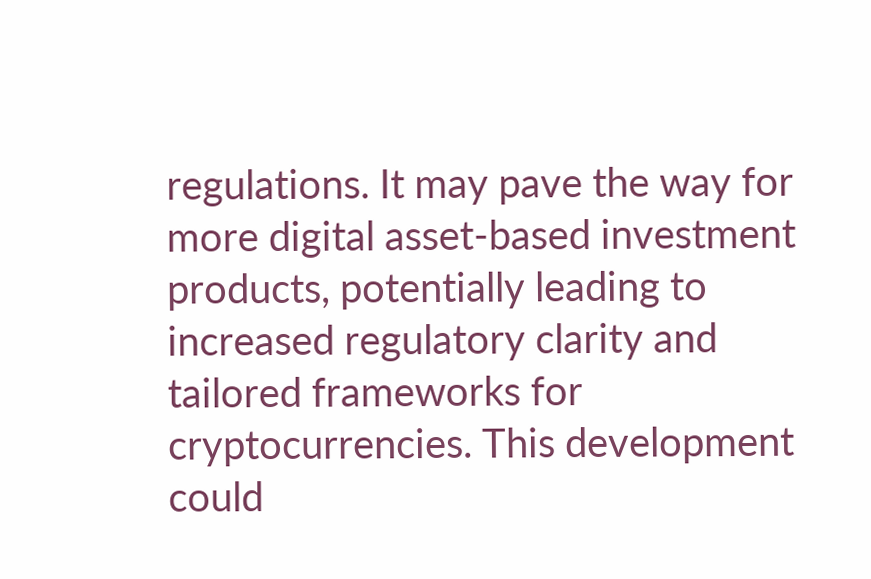regulations. It may pave the way for more digital asset-based investment products, potentially leading to increased regulatory clarity and tailored frameworks for cryptocurrencies. This development could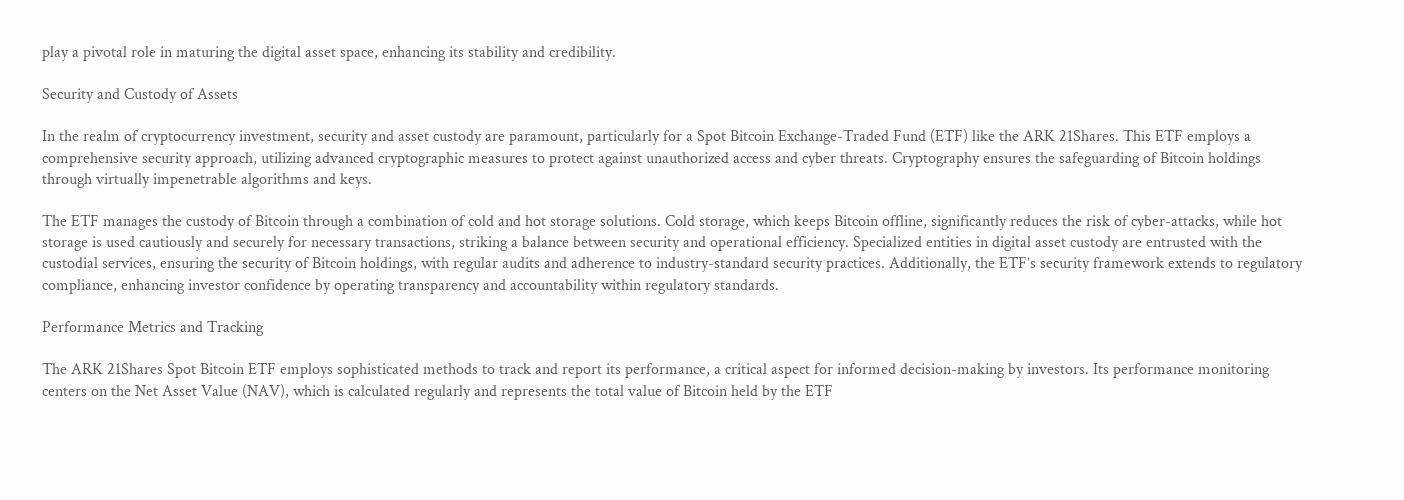play a pivotal role in maturing the digital asset space, enhancing its stability and credibility.

Security and Custody of Assets

In the realm of cryptocurrency investment, security and asset custody are paramount, particularly for a Spot Bitcoin Exchange-Traded Fund (ETF) like the ARK 21Shares. This ETF employs a comprehensive security approach, utilizing advanced cryptographic measures to protect against unauthorized access and cyber threats. Cryptography ensures the safeguarding of Bitcoin holdings through virtually impenetrable algorithms and keys.

The ETF manages the custody of Bitcoin through a combination of cold and hot storage solutions. Cold storage, which keeps Bitcoin offline, significantly reduces the risk of cyber-attacks, while hot storage is used cautiously and securely for necessary transactions, striking a balance between security and operational efficiency. Specialized entities in digital asset custody are entrusted with the custodial services, ensuring the security of Bitcoin holdings, with regular audits and adherence to industry-standard security practices. Additionally, the ETF’s security framework extends to regulatory compliance, enhancing investor confidence by operating transparency and accountability within regulatory standards.

Performance Metrics and Tracking

The ARK 21Shares Spot Bitcoin ETF employs sophisticated methods to track and report its performance, a critical aspect for informed decision-making by investors. Its performance monitoring centers on the Net Asset Value (NAV), which is calculated regularly and represents the total value of Bitcoin held by the ETF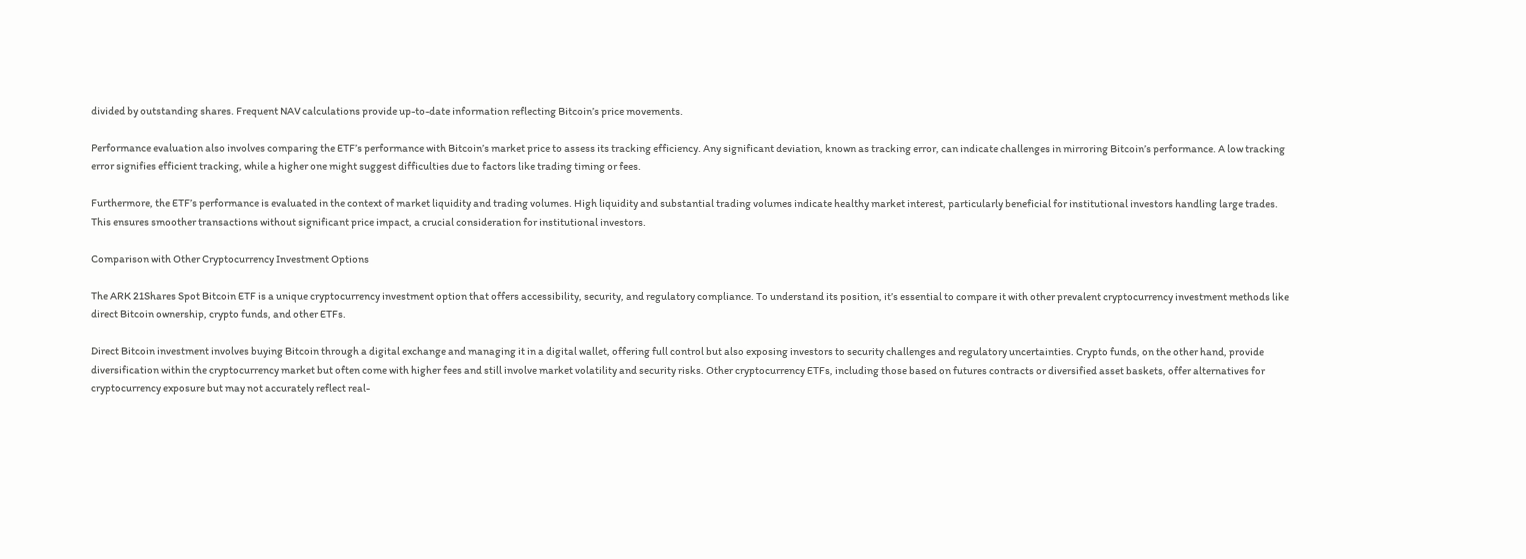divided by outstanding shares. Frequent NAV calculations provide up-to-date information reflecting Bitcoin’s price movements.

Performance evaluation also involves comparing the ETF’s performance with Bitcoin’s market price to assess its tracking efficiency. Any significant deviation, known as tracking error, can indicate challenges in mirroring Bitcoin’s performance. A low tracking error signifies efficient tracking, while a higher one might suggest difficulties due to factors like trading timing or fees.

Furthermore, the ETF’s performance is evaluated in the context of market liquidity and trading volumes. High liquidity and substantial trading volumes indicate healthy market interest, particularly beneficial for institutional investors handling large trades. This ensures smoother transactions without significant price impact, a crucial consideration for institutional investors.

Comparison with Other Cryptocurrency Investment Options

The ARK 21Shares Spot Bitcoin ETF is a unique cryptocurrency investment option that offers accessibility, security, and regulatory compliance. To understand its position, it’s essential to compare it with other prevalent cryptocurrency investment methods like direct Bitcoin ownership, crypto funds, and other ETFs.

Direct Bitcoin investment involves buying Bitcoin through a digital exchange and managing it in a digital wallet, offering full control but also exposing investors to security challenges and regulatory uncertainties. Crypto funds, on the other hand, provide diversification within the cryptocurrency market but often come with higher fees and still involve market volatility and security risks. Other cryptocurrency ETFs, including those based on futures contracts or diversified asset baskets, offer alternatives for cryptocurrency exposure but may not accurately reflect real-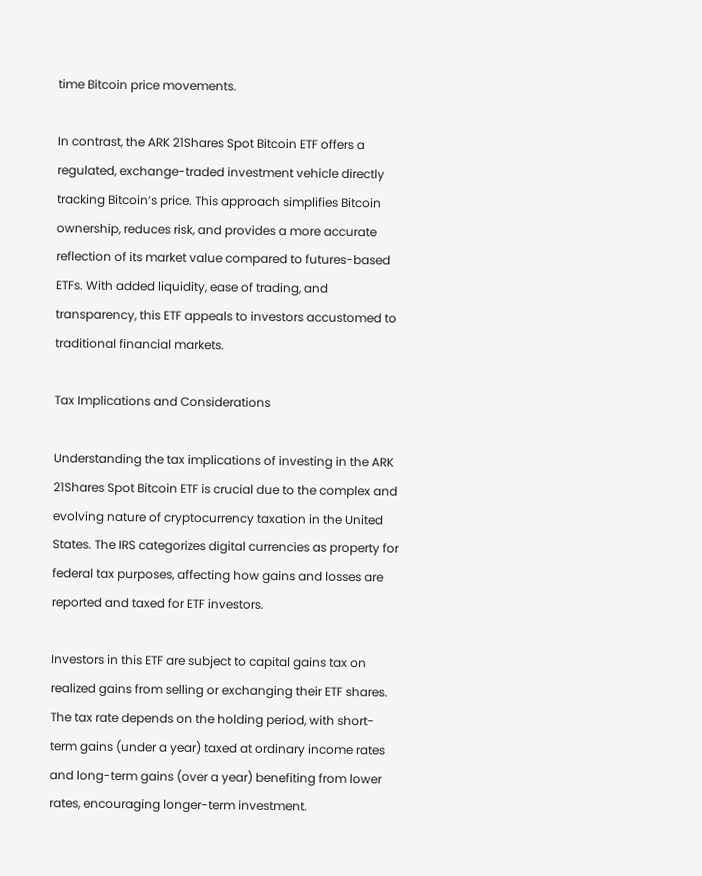time Bitcoin price movements.

In contrast, the ARK 21Shares Spot Bitcoin ETF offers a regulated, exchange-traded investment vehicle directly tracking Bitcoin’s price. This approach simplifies Bitcoin ownership, reduces risk, and provides a more accurate reflection of its market value compared to futures-based ETFs. With added liquidity, ease of trading, and transparency, this ETF appeals to investors accustomed to traditional financial markets.

Tax Implications and Considerations

Understanding the tax implications of investing in the ARK 21Shares Spot Bitcoin ETF is crucial due to the complex and evolving nature of cryptocurrency taxation in the United States. The IRS categorizes digital currencies as property for federal tax purposes, affecting how gains and losses are reported and taxed for ETF investors.

Investors in this ETF are subject to capital gains tax on realized gains from selling or exchanging their ETF shares. The tax rate depends on the holding period, with short-term gains (under a year) taxed at ordinary income rates and long-term gains (over a year) benefiting from lower rates, encouraging longer-term investment.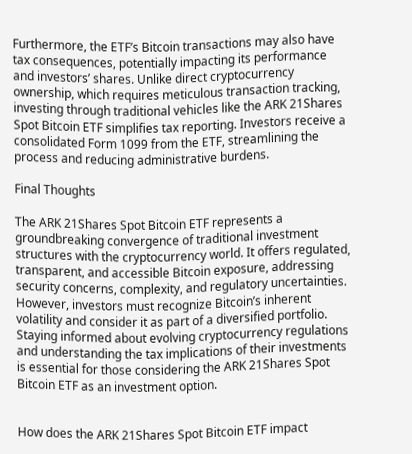Furthermore, the ETF’s Bitcoin transactions may also have tax consequences, potentially impacting its performance and investors’ shares. Unlike direct cryptocurrency ownership, which requires meticulous transaction tracking, investing through traditional vehicles like the ARK 21Shares Spot Bitcoin ETF simplifies tax reporting. Investors receive a consolidated Form 1099 from the ETF, streamlining the process and reducing administrative burdens.

Final Thoughts

The ARK 21Shares Spot Bitcoin ETF represents a groundbreaking convergence of traditional investment structures with the cryptocurrency world. It offers regulated, transparent, and accessible Bitcoin exposure, addressing security concerns, complexity, and regulatory uncertainties. However, investors must recognize Bitcoin’s inherent volatility and consider it as part of a diversified portfolio. Staying informed about evolving cryptocurrency regulations and understanding the tax implications of their investments is essential for those considering the ARK 21Shares Spot Bitcoin ETF as an investment option.


How does the ARK 21Shares Spot Bitcoin ETF impact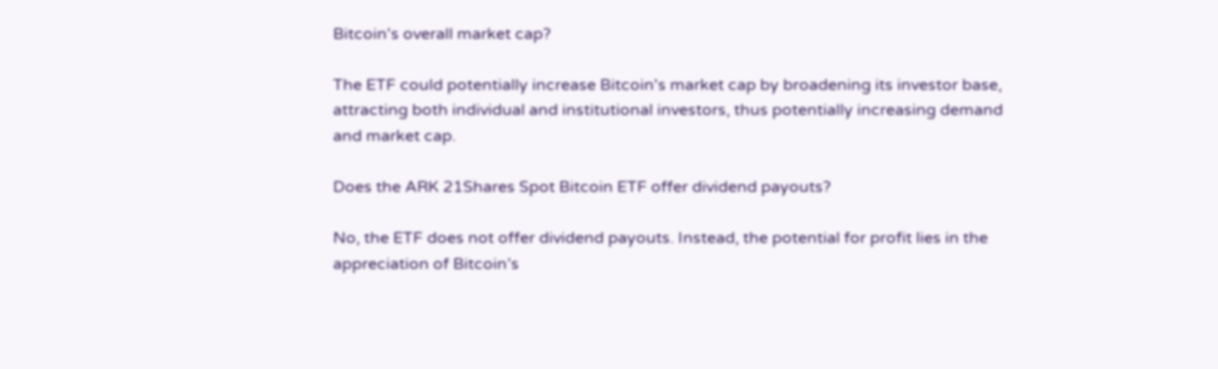Bitcoin's overall market cap?

The ETF could potentially increase Bitcoin's market cap by broadening its investor base, attracting both individual and institutional investors, thus potentially increasing demand and market cap.

Does the ARK 21Shares Spot Bitcoin ETF offer dividend payouts?

No, the ETF does not offer dividend payouts. Instead, the potential for profit lies in the appreciation of Bitcoin’s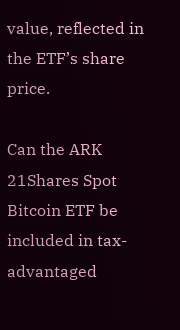value, reflected in the ETF’s share price.

Can the ARK 21Shares Spot Bitcoin ETF be included in tax-advantaged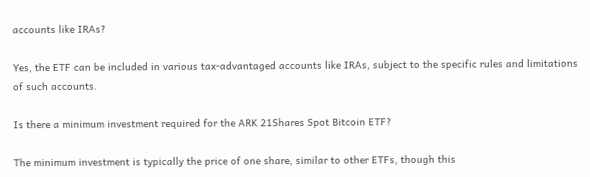accounts like IRAs?

Yes, the ETF can be included in various tax-advantaged accounts like IRAs, subject to the specific rules and limitations of such accounts.

Is there a minimum investment required for the ARK 21Shares Spot Bitcoin ETF?

The minimum investment is typically the price of one share, similar to other ETFs, though this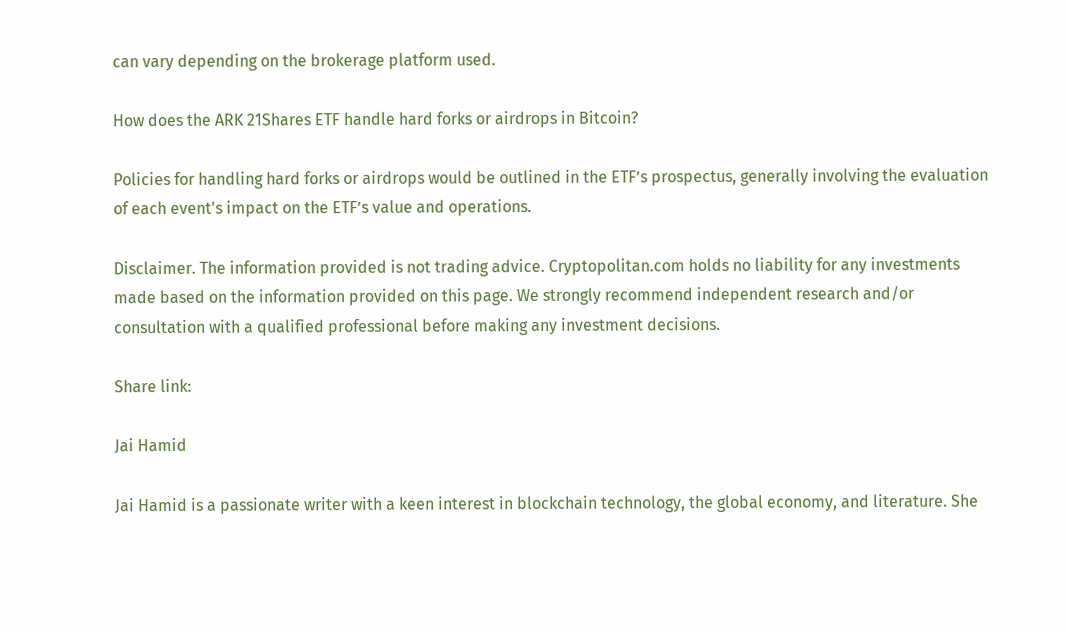can vary depending on the brokerage platform used.

How does the ARK 21Shares ETF handle hard forks or airdrops in Bitcoin?

Policies for handling hard forks or airdrops would be outlined in the ETF’s prospectus, generally involving the evaluation of each event's impact on the ETF’s value and operations.

Disclaimer. The information provided is not trading advice. Cryptopolitan.com holds no liability for any investments made based on the information provided on this page. We strongly recommend independent research and/or consultation with a qualified professional before making any investment decisions.

Share link:

Jai Hamid

Jai Hamid is a passionate writer with a keen interest in blockchain technology, the global economy, and literature. She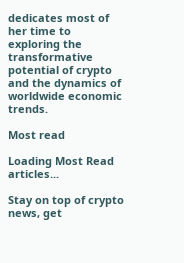dedicates most of her time to exploring the transformative potential of crypto and the dynamics of worldwide economic trends.

Most read

Loading Most Read articles...

Stay on top of crypto news, get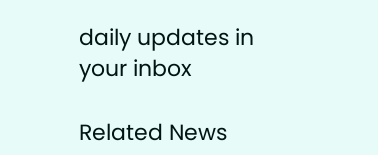daily updates in your inbox

Related News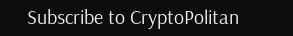Subscribe to CryptoPolitan